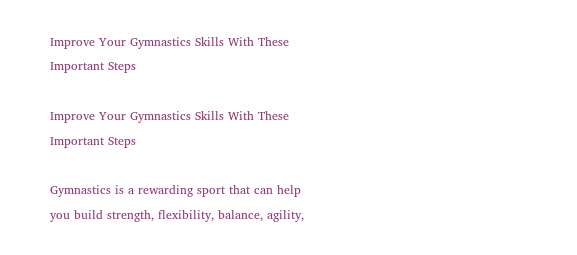Improve Your Gymnastics Skills With These Important Steps

Improve Your Gymnastics Skills With These Important Steps

Gymnastics is a rewarding sport that can help you build strength, flexibility, balance, agility,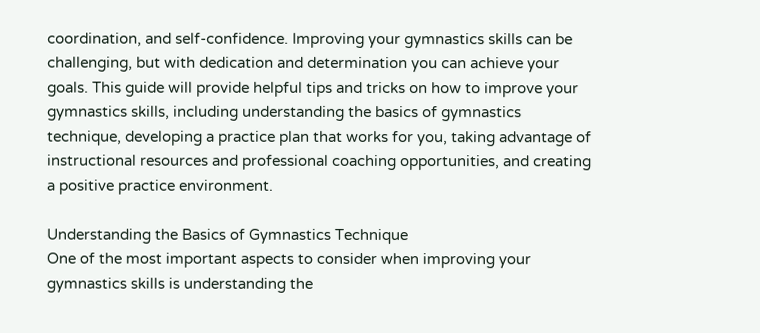coordination, and self-confidence. Improving your gymnastics skills can be challenging, but with dedication and determination you can achieve your goals. This guide will provide helpful tips and tricks on how to improve your gymnastics skills, including understanding the basics of gymnastics technique, developing a practice plan that works for you, taking advantage of instructional resources and professional coaching opportunities, and creating a positive practice environment.

Understanding the Basics of Gymnastics Technique
One of the most important aspects to consider when improving your gymnastics skills is understanding the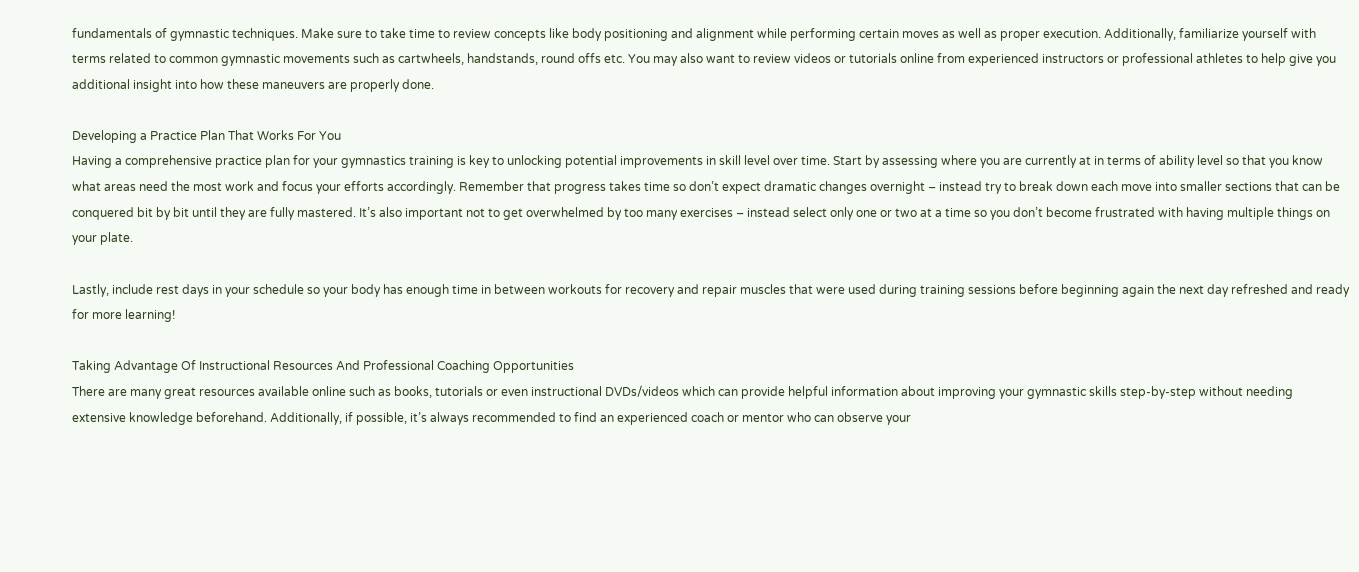fundamentals of gymnastic techniques. Make sure to take time to review concepts like body positioning and alignment while performing certain moves as well as proper execution. Additionally, familiarize yourself with terms related to common gymnastic movements such as cartwheels, handstands, round offs etc. You may also want to review videos or tutorials online from experienced instructors or professional athletes to help give you additional insight into how these maneuvers are properly done.

Developing a Practice Plan That Works For You
Having a comprehensive practice plan for your gymnastics training is key to unlocking potential improvements in skill level over time. Start by assessing where you are currently at in terms of ability level so that you know what areas need the most work and focus your efforts accordingly. Remember that progress takes time so don’t expect dramatic changes overnight – instead try to break down each move into smaller sections that can be conquered bit by bit until they are fully mastered. It’s also important not to get overwhelmed by too many exercises – instead select only one or two at a time so you don’t become frustrated with having multiple things on your plate.

Lastly, include rest days in your schedule so your body has enough time in between workouts for recovery and repair muscles that were used during training sessions before beginning again the next day refreshed and ready for more learning!

Taking Advantage Of Instructional Resources And Professional Coaching Opportunities
There are many great resources available online such as books, tutorials or even instructional DVDs/videos which can provide helpful information about improving your gymnastic skills step-by-step without needing extensive knowledge beforehand. Additionally, if possible, it’s always recommended to find an experienced coach or mentor who can observe your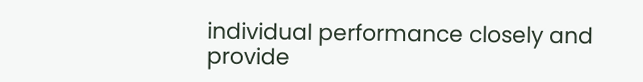individual performance closely and provide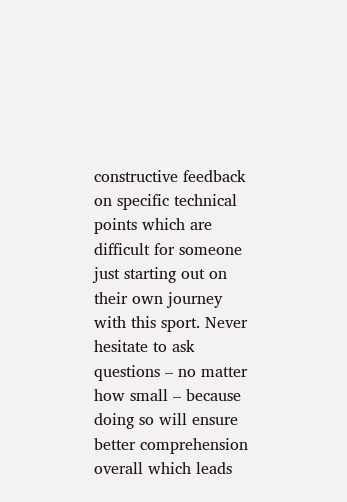constructive feedback on specific technical points which are difficult for someone just starting out on their own journey with this sport. Never hesitate to ask questions – no matter how small – because doing so will ensure better comprehension overall which leads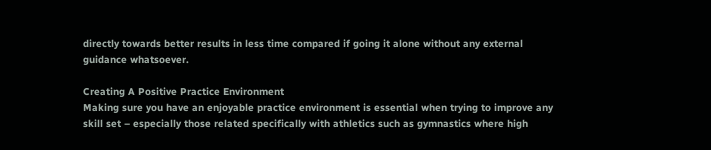directly towards better results in less time compared if going it alone without any external guidance whatsoever.

Creating A Positive Practice Environment
Making sure you have an enjoyable practice environment is essential when trying to improve any skill set – especially those related specifically with athletics such as gymnastics where high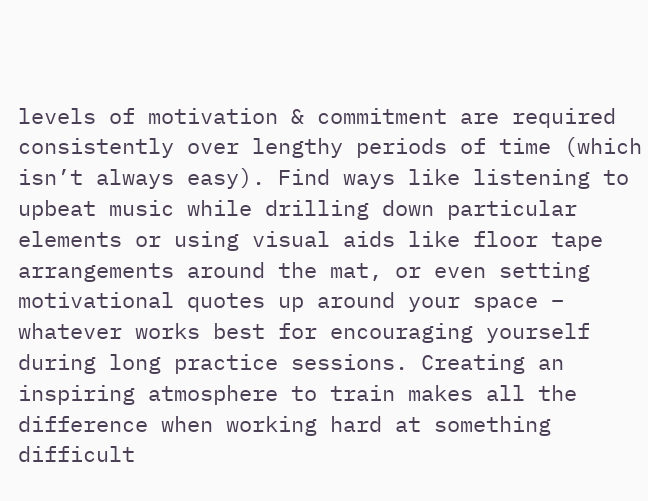levels of motivation & commitment are required consistently over lengthy periods of time (which isn’t always easy). Find ways like listening to upbeat music while drilling down particular elements or using visual aids like floor tape arrangements around the mat, or even setting motivational quotes up around your space – whatever works best for encouraging yourself during long practice sessions. Creating an inspiring atmosphere to train makes all the difference when working hard at something difficult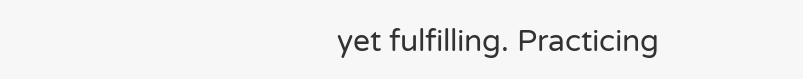yet fulfilling. Practicing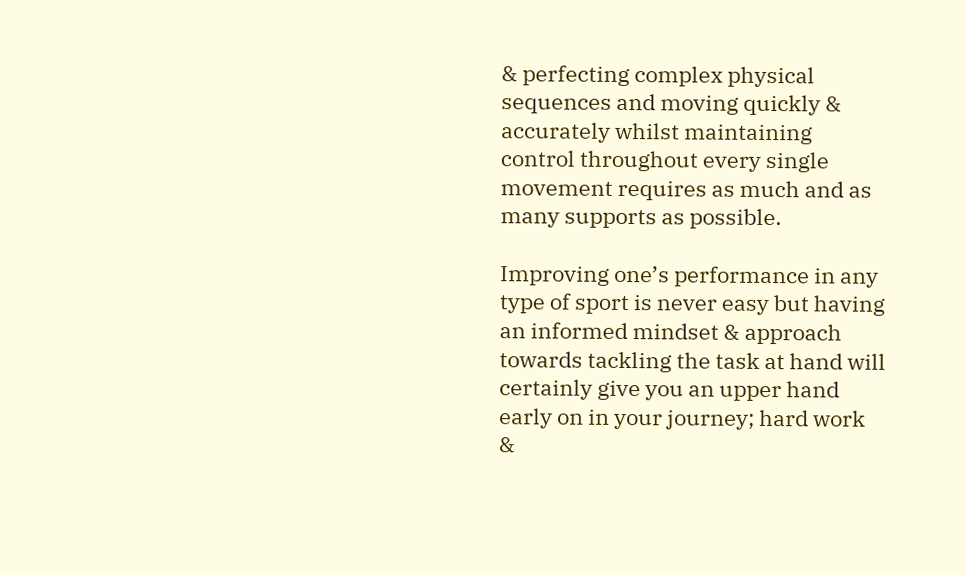& perfecting complex physical sequences and moving quickly & accurately whilst maintaining control throughout every single movement requires as much and as many supports as possible.

Improving one’s performance in any type of sport is never easy but having an informed mindset & approach towards tackling the task at hand will certainly give you an upper hand early on in your journey; hard work &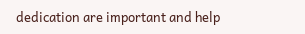dedication are important and help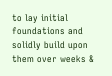to lay initial foundations and solidly build upon them over weeks &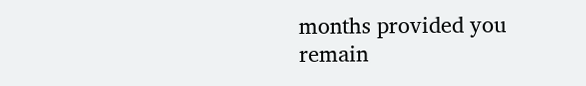months provided you remain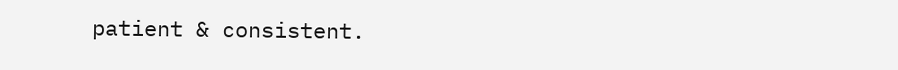patient & consistent.